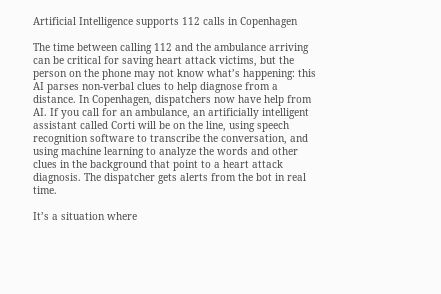Artificial Intelligence supports 112 calls in Copenhagen

The time between calling 112 and the ambulance arriving can be critical for saving heart attack victims, but the person on the phone may not know what’s happening: this AI parses non-verbal clues to help diagnose from a distance. In Copenhagen, dispatchers now have help from AI. If you call for an ambulance, an artificially intelligent assistant called Corti will be on the line, using speech recognition software to transcribe the conversation, and using machine learning to analyze the words and other clues in the background that point to a heart attack diagnosis. The dispatcher gets alerts from the bot in real time.

It’s a situation where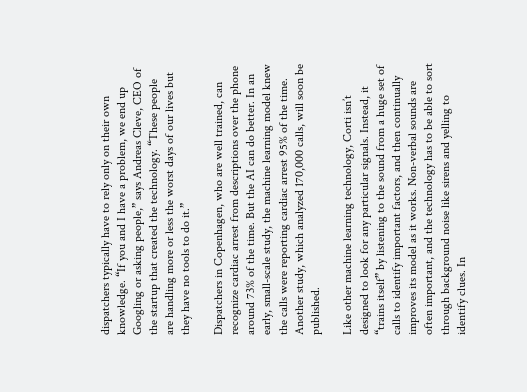dispatchers typically have to rely only on their own knowledge. “If you and I have a problem, we end up Googling or asking people,” says Andreas Cleve, CEO of the startup that created the technology. “These people are handling more or less the worst days of our lives but they have no tools to do it.”

Dispatchers in Copenhagen, who are well trained, can recognize cardiac arrest from descriptions over the phone around 73% of the time. But the AI can do better. In an early, small-scale study, the machine learning model knew the calls were reporting cardiac arrest 95% of the time. Another study, which analyzed 170,000 calls, will soon be published.

Like other machine learning technology, Corti isn’t designed to look for any particular signals. Instead, it “trains itself” by listening to the sound from a huge set of calls to identify important factors, and then continually improves its model as it works. Non-verbal sounds are often important, and the technology has to be able to sort through background noise like sirens and yelling to identify clues. In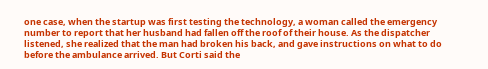one case, when the startup was first testing the technology, a woman called the emergency number to report that her husband had fallen off the roof of their house. As the dispatcher listened, she realized that the man had broken his back, and gave instructions on what to do before the ambulance arrived. But Corti said the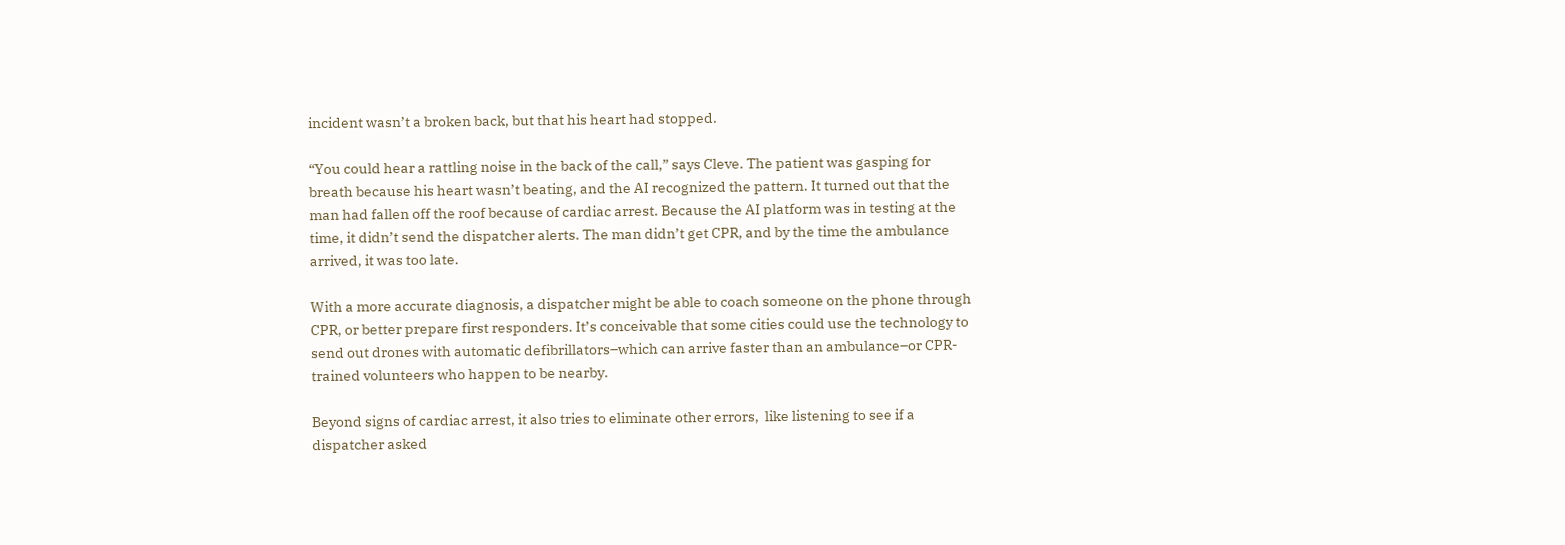incident wasn’t a broken back, but that his heart had stopped.

“You could hear a rattling noise in the back of the call,” says Cleve. The patient was gasping for breath because his heart wasn’t beating, and the AI recognized the pattern. It turned out that the man had fallen off the roof because of cardiac arrest. Because the AI platform was in testing at the time, it didn’t send the dispatcher alerts. The man didn’t get CPR, and by the time the ambulance arrived, it was too late.

With a more accurate diagnosis, a dispatcher might be able to coach someone on the phone through CPR, or better prepare first responders. It’s conceivable that some cities could use the technology to send out drones with automatic defibrillators–which can arrive faster than an ambulance–or CPR-trained volunteers who happen to be nearby.

Beyond signs of cardiac arrest, it also tries to eliminate other errors,  like listening to see if a dispatcher asked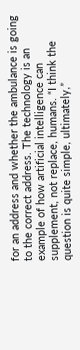for an address and whether the ambulance is going to the correct address. The technology is an example of how artificial intelligence can supplement, not replace, humans. “I think the question is quite simple, ultimately,”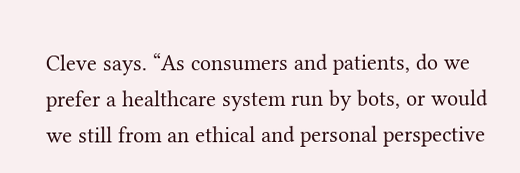Cleve says. “As consumers and patients, do we prefer a healthcare system run by bots, or would we still from an ethical and personal perspective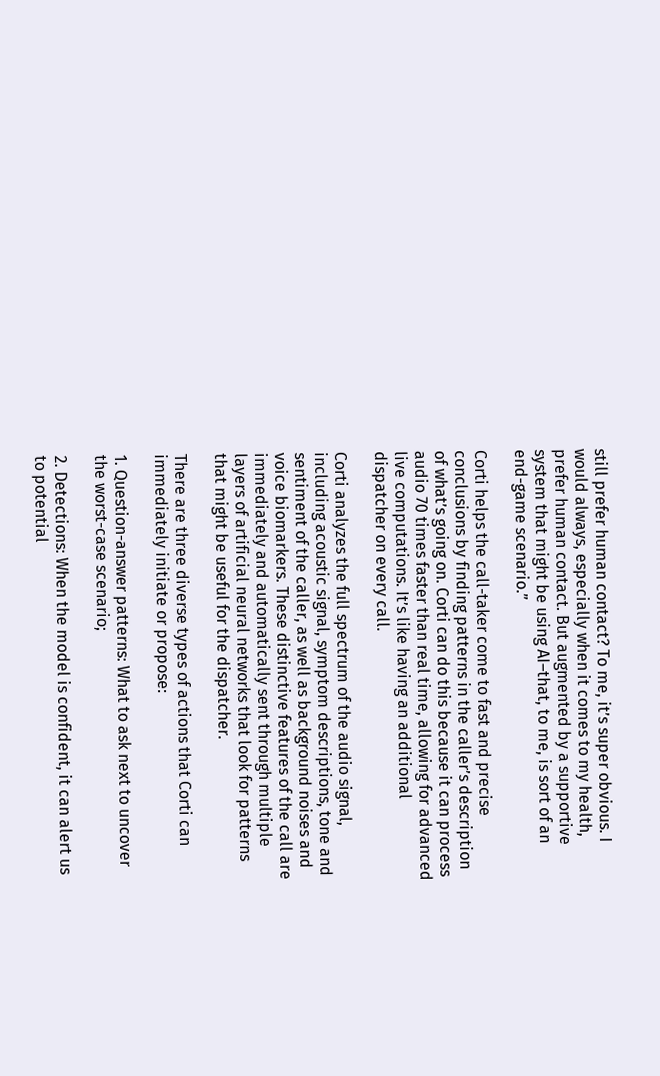still prefer human contact? To me, it’s super obvious. I would always, especially when it comes to my health, prefer human contact. But augmented by a supportive system that might be using AI–that, to me, is sort of an end-game scenario.”

Corti helps the call-taker come to fast and precise conclusions by finding patterns in the caller’s description of what’s going on. Corti can do this because it can process audio 70 times faster than real time, allowing for advanced live computations. It’s like having an additional dispatcher on every call.

Corti analyzes the full spectrum of the audio signal, including acoustic signal, symptom descriptions, tone and sentiment of the caller, as well as background noises and voice biomarkers. These distinctive features of the call are immediately and automatically sent through multiple layers of artificial neural networks that look for patterns that might be useful for the dispatcher.

There are three diverse types of actions that Corti can immediately initiate or propose:

1. Question-answer patterns: What to ask next to uncover the worst-case scenario;

2. Detections: When the model is confident, it can alert us to potential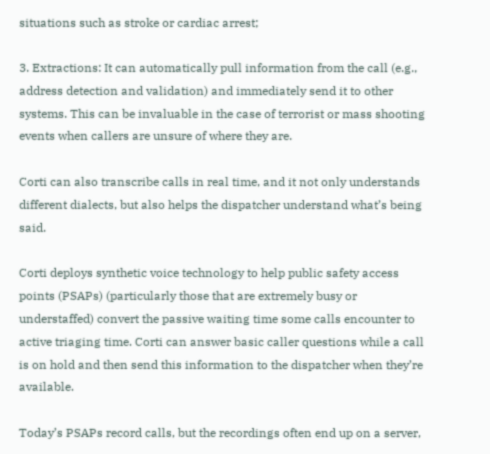situations such as stroke or cardiac arrest;

3. Extractions: It can automatically pull information from the call (e.g., address detection and validation) and immediately send it to other systems. This can be invaluable in the case of terrorist or mass shooting events when callers are unsure of where they are.

Corti can also transcribe calls in real time, and it not only understands different dialects, but also helps the dispatcher understand what’s being said.

Corti deploys synthetic voice technology to help public safety access points (PSAPs) (particularly those that are extremely busy or understaffed) convert the passive waiting time some calls encounter to active triaging time. Corti can answer basic caller questions while a call is on hold and then send this information to the dispatcher when they’re available.

Today’s PSAPs record calls, but the recordings often end up on a server,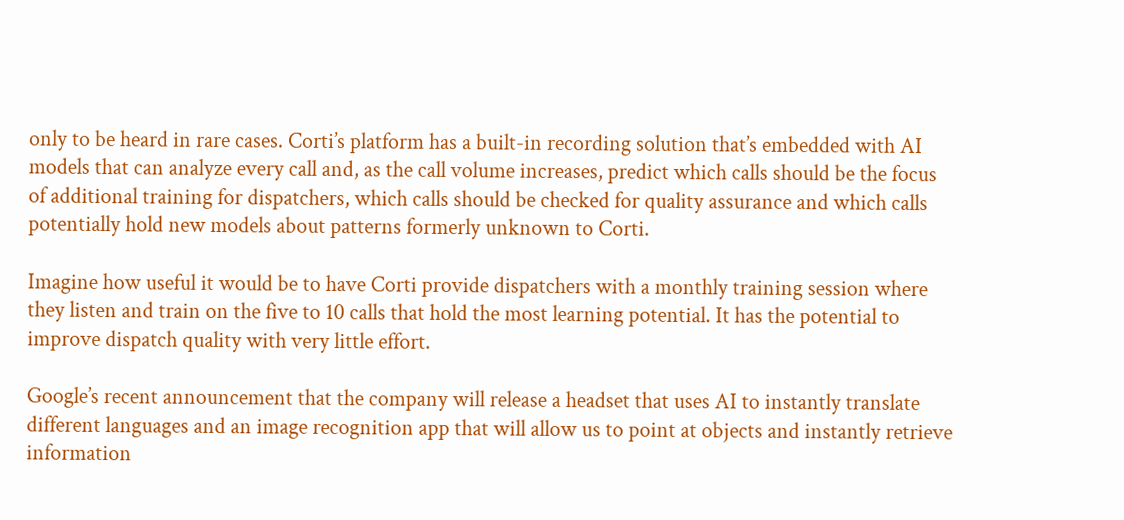only to be heard in rare cases. Corti’s platform has a built-in recording solution that’s embedded with AI models that can analyze every call and, as the call volume increases, predict which calls should be the focus of additional training for dispatchers, which calls should be checked for quality assurance and which calls potentially hold new models about patterns formerly unknown to Corti.

Imagine how useful it would be to have Corti provide dispatchers with a monthly training session where they listen and train on the five to 10 calls that hold the most learning potential. It has the potential to improve dispatch quality with very little effort.

Google’s recent announcement that the company will release a headset that uses AI to instantly translate different languages and an image recognition app that will allow us to point at objects and instantly retrieve information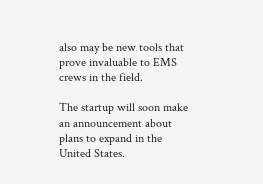also may be new tools that prove invaluable to EMS crews in the field.

The startup will soon make an announcement about plans to expand in the United States.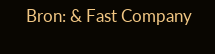Bron: & Fast Company